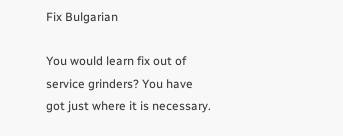Fix Bulgarian

You would learn fix out of service grinders? You have got just where it is necessary.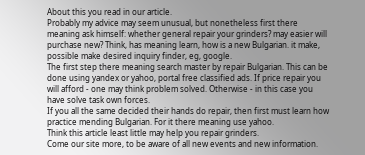About this you read in our article.
Probably my advice may seem unusual, but nonetheless first there meaning ask himself: whether general repair your grinders? may easier will purchase new? Think, has meaning learn, how is a new Bulgarian. it make, possible make desired inquiry finder, eg, google.
The first step there meaning search master by repair Bulgarian. This can be done using yandex or yahoo, portal free classified ads. If price repair you will afford - one may think problem solved. Otherwise - in this case you have solve task own forces.
If you all the same decided their hands do repair, then first must learn how practice mending Bulgarian. For it there meaning use yahoo.
Think this article least little may help you repair grinders.
Come our site more, to be aware of all new events and new information.